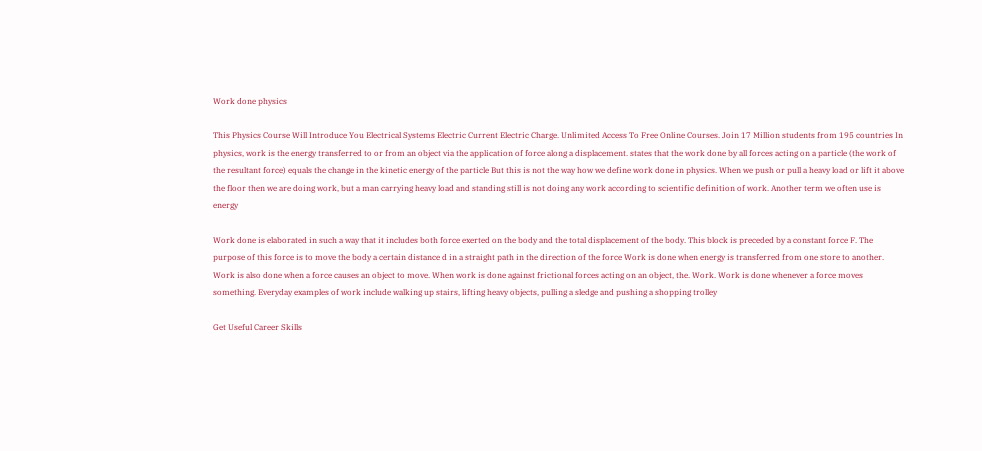Work done physics

This Physics Course Will Introduce You Electrical Systems Electric Current Electric Charge. Unlimited Access To Free Online Courses. Join 17 Million students from 195 countries In physics, work is the energy transferred to or from an object via the application of force along a displacement. states that the work done by all forces acting on a particle (the work of the resultant force) equals the change in the kinetic energy of the particle But this is not the way how we define work done in physics. When we push or pull a heavy load or lift it above the floor then we are doing work, but a man carrying heavy load and standing still is not doing any work according to scientific definition of work. Another term we often use is energy

Work done is elaborated in such a way that it includes both force exerted on the body and the total displacement of the body. This block is preceded by a constant force F. The purpose of this force is to move the body a certain distance d in a straight path in the direction of the force Work is done when energy is transferred from one store to another. Work is also done when a force causes an object to move. When work is done against frictional forces acting on an object, the. Work. Work is done whenever a force moves something. Everyday examples of work include walking up stairs, lifting heavy objects, pulling a sledge and pushing a shopping trolley

Get Useful Career Skills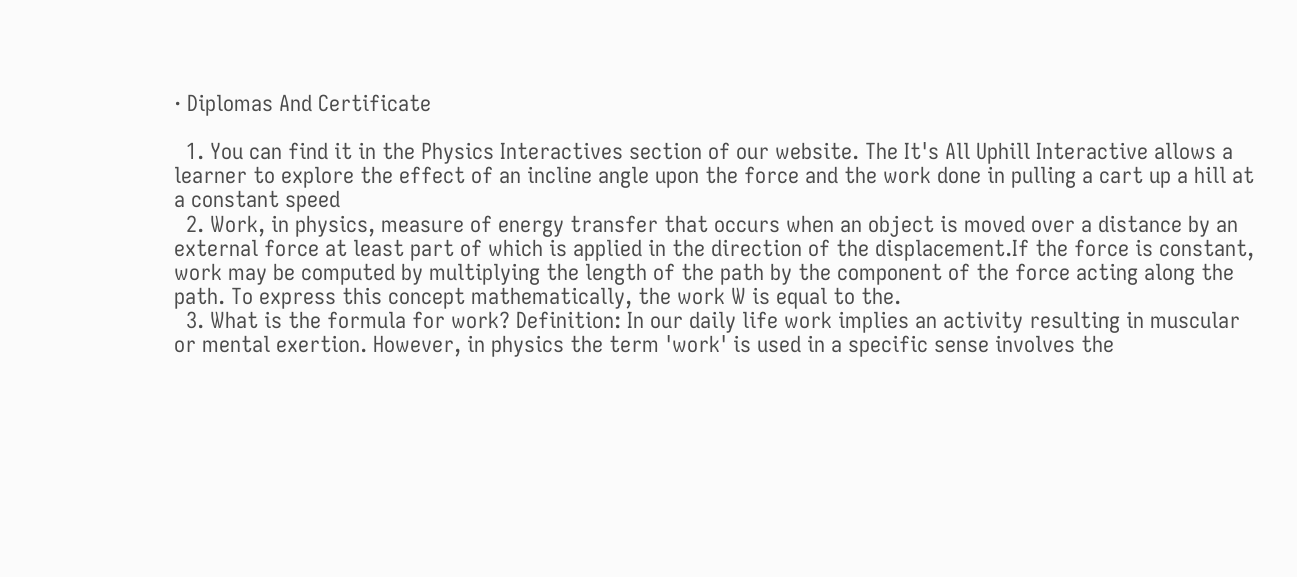· Diplomas And Certificate

  1. You can find it in the Physics Interactives section of our website. The It's All Uphill Interactive allows a learner to explore the effect of an incline angle upon the force and the work done in pulling a cart up a hill at a constant speed
  2. Work, in physics, measure of energy transfer that occurs when an object is moved over a distance by an external force at least part of which is applied in the direction of the displacement.If the force is constant, work may be computed by multiplying the length of the path by the component of the force acting along the path. To express this concept mathematically, the work W is equal to the.
  3. What is the formula for work? Definition: In our daily life work implies an activity resulting in muscular or mental exertion. However, in physics the term 'work' is used in a specific sense involves the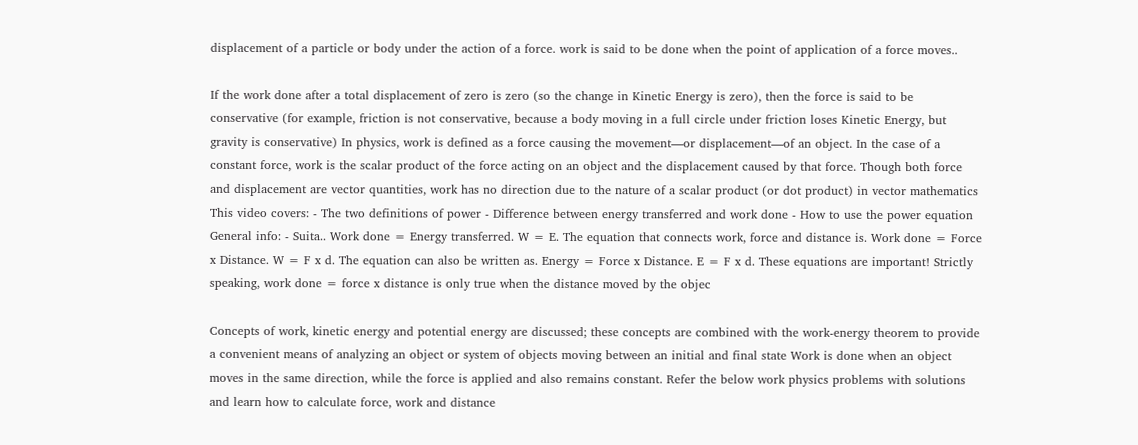displacement of a particle or body under the action of a force. work is said to be done when the point of application of a force moves..

If the work done after a total displacement of zero is zero (so the change in Kinetic Energy is zero), then the force is said to be conservative (for example, friction is not conservative, because a body moving in a full circle under friction loses Kinetic Energy, but gravity is conservative) In physics, work is defined as a force causing the movement—or displacement—of an object. In the case of a constant force, work is the scalar product of the force acting on an object and the displacement caused by that force. Though both force and displacement are vector quantities, work has no direction due to the nature of a scalar product (or dot product) in vector mathematics This video covers: - The two definitions of power - Difference between energy transferred and work done - How to use the power equation General info: - Suita.. Work done = Energy transferred. W = E. The equation that connects work, force and distance is. Work done = Force x Distance. W = F x d. The equation can also be written as. Energy = Force x Distance. E = F x d. These equations are important! Strictly speaking, work done = force x distance is only true when the distance moved by the objec

Concepts of work, kinetic energy and potential energy are discussed; these concepts are combined with the work-energy theorem to provide a convenient means of analyzing an object or system of objects moving between an initial and final state Work is done when an object moves in the same direction, while the force is applied and also remains constant. Refer the below work physics problems with solutions and learn how to calculate force, work and distance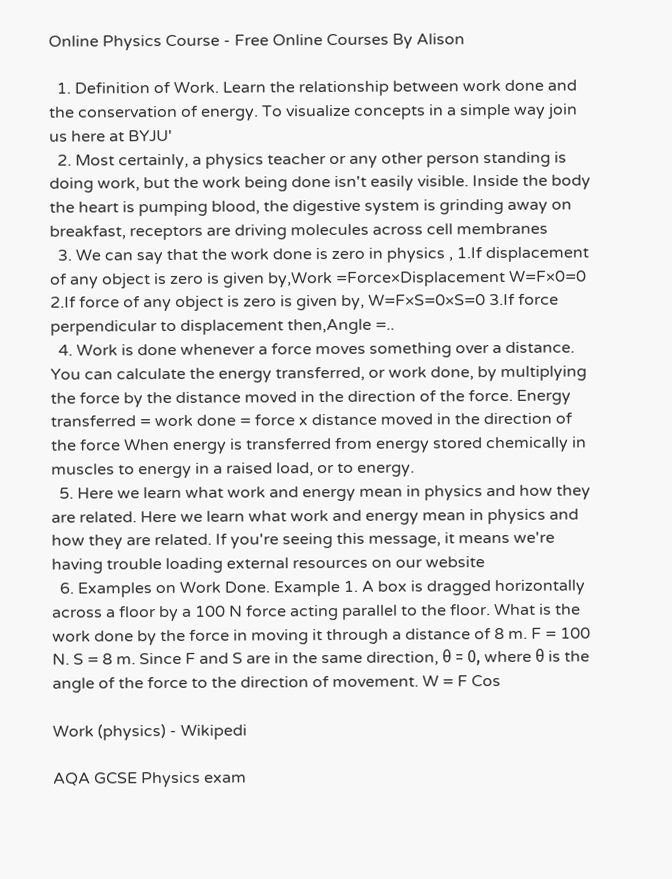Online Physics Course - Free Online Courses By Alison

  1. Definition of Work. Learn the relationship between work done and the conservation of energy. To visualize concepts in a simple way join us here at BYJU'
  2. Most certainly, a physics teacher or any other person standing is doing work, but the work being done isn't easily visible. Inside the body the heart is pumping blood, the digestive system is grinding away on breakfast, receptors are driving molecules across cell membranes
  3. We can say that the work done is zero in physics , 1.If displacement of any object is zero is given by,Work =Force×Displacement W=F×0=0 2.If force of any object is zero is given by, W=F×S=0×S=0 3.If force perpendicular to displacement then,Angle =..
  4. Work is done whenever a force moves something over a distance. You can calculate the energy transferred, or work done, by multiplying the force by the distance moved in the direction of the force. Energy transferred = work done = force x distance moved in the direction of the force When energy is transferred from energy stored chemically in muscles to energy in a raised load, or to energy.
  5. Here we learn what work and energy mean in physics and how they are related. Here we learn what work and energy mean in physics and how they are related. If you're seeing this message, it means we're having trouble loading external resources on our website
  6. Examples on Work Done. Example 1. A box is dragged horizontally across a floor by a 100 N force acting parallel to the floor. What is the work done by the force in moving it through a distance of 8 m. F = 100 N. S = 8 m. Since F and S are in the same direction, θ = 0, where θ is the angle of the force to the direction of movement. W = F Cos

Work (physics) - Wikipedi

AQA GCSE Physics exam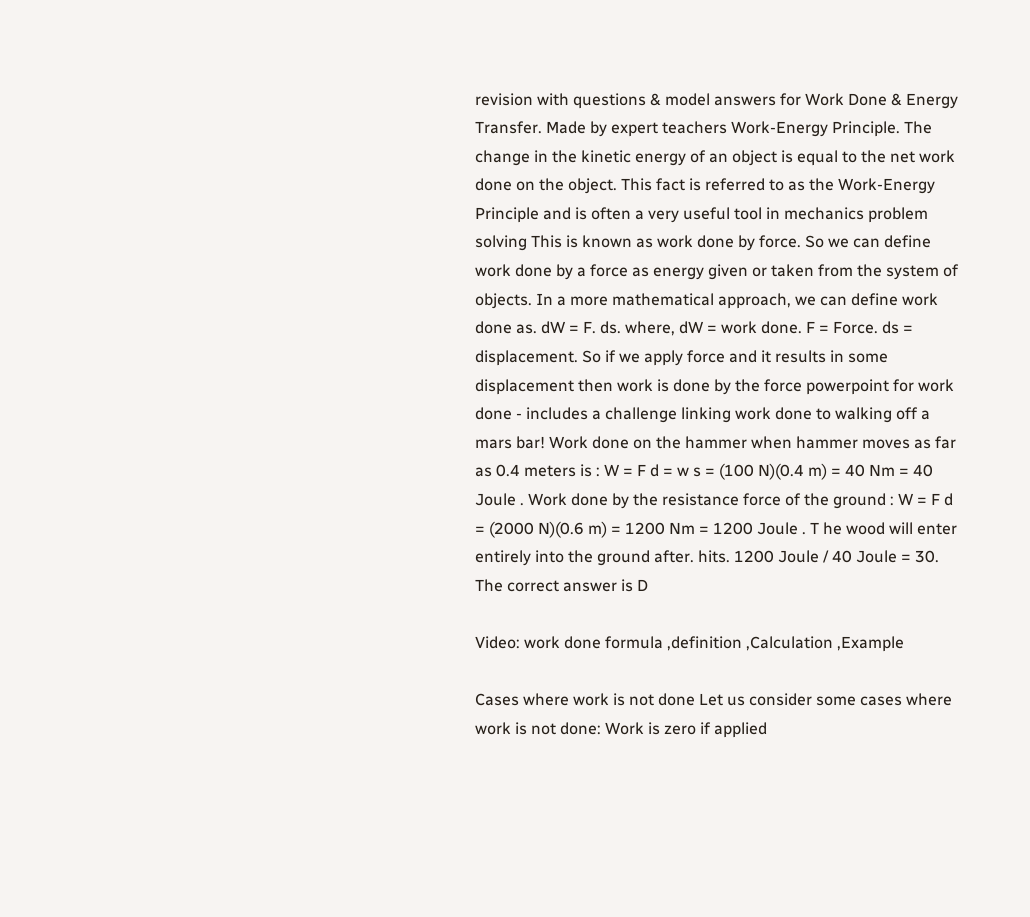revision with questions & model answers for Work Done & Energy Transfer. Made by expert teachers Work-Energy Principle. The change in the kinetic energy of an object is equal to the net work done on the object. This fact is referred to as the Work-Energy Principle and is often a very useful tool in mechanics problem solving This is known as work done by force. So we can define work done by a force as energy given or taken from the system of objects. In a more mathematical approach, we can define work done as. dW = F. ds. where, dW = work done. F = Force. ds = displacement. So if we apply force and it results in some displacement then work is done by the force powerpoint for work done - includes a challenge linking work done to walking off a mars bar! Work done on the hammer when hammer moves as far as 0.4 meters is : W = F d = w s = (100 N)(0.4 m) = 40 Nm = 40 Joule . Work done by the resistance force of the ground : W = F d = (2000 N)(0.6 m) = 1200 Nm = 1200 Joule . T he wood will enter entirely into the ground after. hits. 1200 Joule / 40 Joule = 30. The correct answer is D

Video: work done formula ,definition ,Calculation ,Example

Cases where work is not done Let us consider some cases where work is not done: Work is zero if applied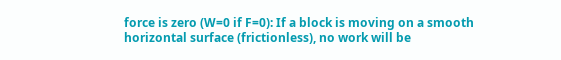force is zero (W=0 if F=0): If a block is moving on a smooth horizontal surface (frictionless), no work will be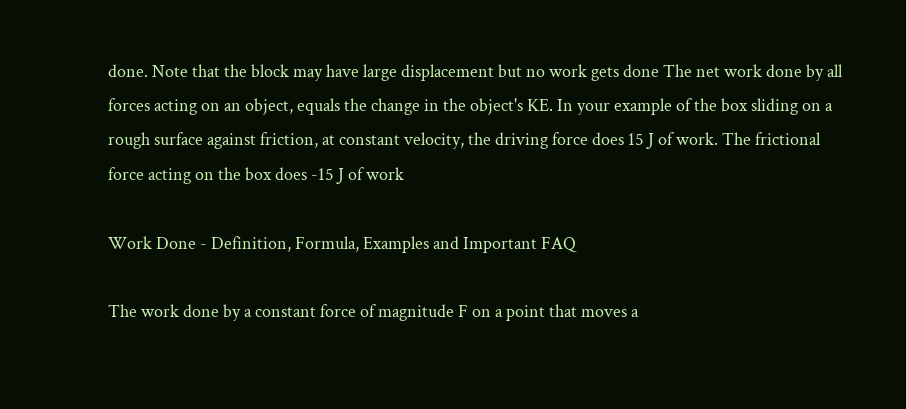done. Note that the block may have large displacement but no work gets done The net work done by all forces acting on an object, equals the change in the object's KE. In your example of the box sliding on a rough surface against friction, at constant velocity, the driving force does 15 J of work. The frictional force acting on the box does -15 J of work

Work Done - Definition, Formula, Examples and Important FAQ

The work done by a constant force of magnitude F on a point that moves a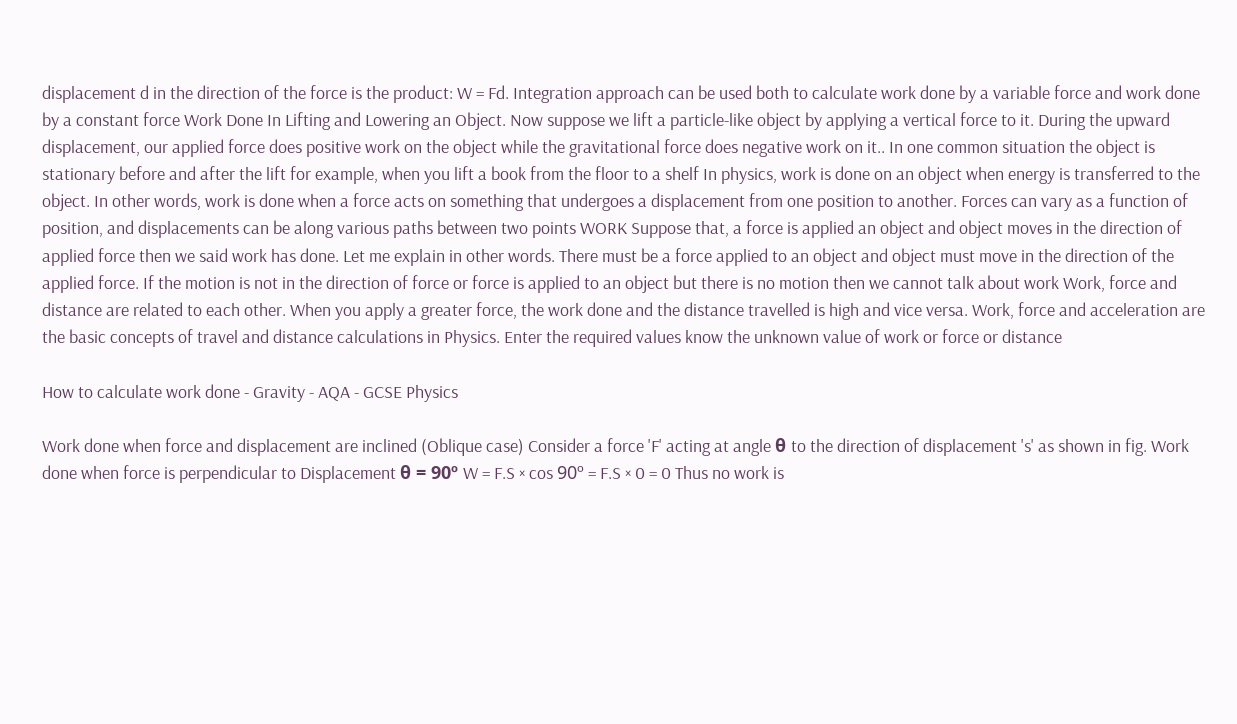displacement d in the direction of the force is the product: W = Fd. Integration approach can be used both to calculate work done by a variable force and work done by a constant force Work Done In Lifting and Lowering an Object. Now suppose we lift a particle-like object by applying a vertical force to it. During the upward displacement, our applied force does positive work on the object while the gravitational force does negative work on it.. In one common situation the object is stationary before and after the lift for example, when you lift a book from the floor to a shelf In physics, work is done on an object when energy is transferred to the object. In other words, work is done when a force acts on something that undergoes a displacement from one position to another. Forces can vary as a function of position, and displacements can be along various paths between two points WORK Suppose that, a force is applied an object and object moves in the direction of applied force then we said work has done. Let me explain in other words. There must be a force applied to an object and object must move in the direction of the applied force. If the motion is not in the direction of force or force is applied to an object but there is no motion then we cannot talk about work Work, force and distance are related to each other. When you apply a greater force, the work done and the distance travelled is high and vice versa. Work, force and acceleration are the basic concepts of travel and distance calculations in Physics. Enter the required values know the unknown value of work or force or distance

How to calculate work done - Gravity - AQA - GCSE Physics

Work done when force and displacement are inclined (Oblique case) Consider a force 'F' acting at angle θ to the direction of displacement 's' as shown in fig. Work done when force is perpendicular to Displacement θ = 90º W = F.S × cos 90º = F.S × 0 = 0 Thus no work is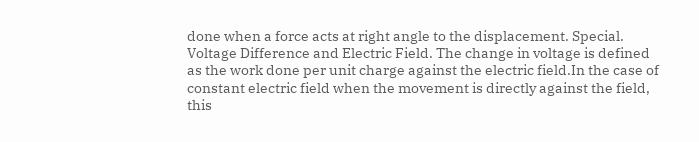done when a force acts at right angle to the displacement. Special. Voltage Difference and Electric Field. The change in voltage is defined as the work done per unit charge against the electric field.In the case of constant electric field when the movement is directly against the field, this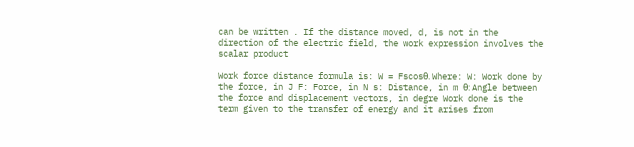can be written . If the distance moved, d, is not in the direction of the electric field, the work expression involves the scalar product

Work force distance formula is: W = Fscosθ. Where: W: Work done by the force, in J F: Force, in N s: Distance, in m θ: Angle between the force and displacement vectors, in degre Work done is the term given to the transfer of energy and it arises from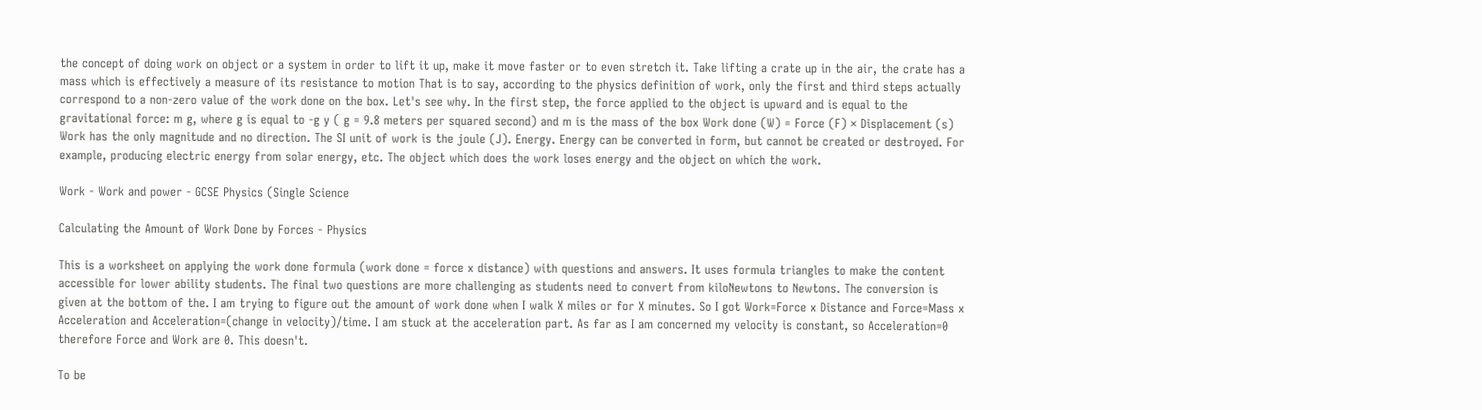the concept of doing work on object or a system in order to lift it up, make it move faster or to even stretch it. Take lifting a crate up in the air, the crate has a mass which is effectively a measure of its resistance to motion That is to say, according to the physics definition of work, only the first and third steps actually correspond to a non-zero value of the work done on the box. Let's see why. In the first step, the force applied to the object is upward and is equal to the gravitational force: m g, where g is equal to -g y ( g = 9.8 meters per squared second) and m is the mass of the box Work done (W) = Force (F) × Displacement (s) Work has the only magnitude and no direction. The SI unit of work is the joule (J). Energy. Energy can be converted in form, but cannot be created or destroyed. For example, producing electric energy from solar energy, etc. The object which does the work loses energy and the object on which the work.

Work - Work and power - GCSE Physics (Single Science

Calculating the Amount of Work Done by Forces - Physics

This is a worksheet on applying the work done formula (work done = force x distance) with questions and answers. It uses formula triangles to make the content accessible for lower ability students. The final two questions are more challenging as students need to convert from kiloNewtons to Newtons. The conversion is given at the bottom of the. I am trying to figure out the amount of work done when I walk X miles or for X minutes. So I got Work=Force x Distance and Force=Mass x Acceleration and Acceleration=(change in velocity)/time. I am stuck at the acceleration part. As far as I am concerned my velocity is constant, so Acceleration=0 therefore Force and Work are 0. This doesn't.

To be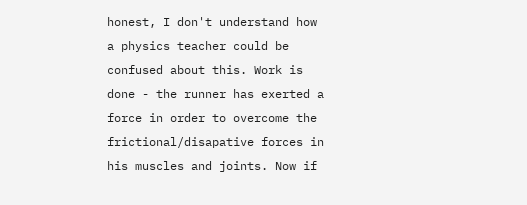honest, I don't understand how a physics teacher could be confused about this. Work is done - the runner has exerted a force in order to overcome the frictional/disapative forces in his muscles and joints. Now if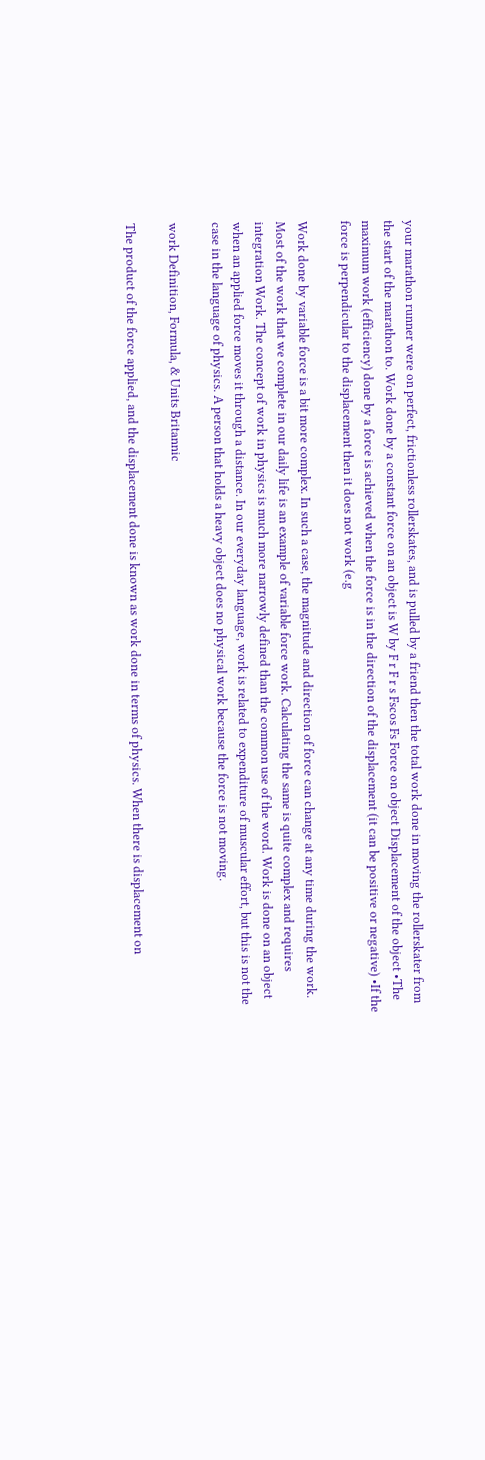your marathon runner were on perfect, frictionless rollerskates, and is pulled by a friend then the total work done in moving the rollerskater from the start of the marathon to. Work done by a constant force on an object is W by F r F r s Fscos Fs Force on object Displacement of the object •The maximum work (efficiency) done by a force is achieved when the force is in the direction of the displacement (it can be positive or negative) •If the force is perpendicular to the displacement then it does not work (e.g

Work done by variable force is a bit more complex. In such a case, the magnitude and direction of force can change at any time during the work. Most of the work that we complete in our daily life is an example of variable force work. Calculating the same is quite complex and requires integration Work. The concept of work in physics is much more narrowly defined than the common use of the word. Work is done on an object when an applied force moves it through a distance. In our everyday language, work is related to expenditure of muscular effort, but this is not the case in the language of physics. A person that holds a heavy object does no physical work because the force is not moving.

work Definition, Formula, & Units Britannic

The product of the force applied, and the displacement done is known as work done in terms of physics. When there is displacement on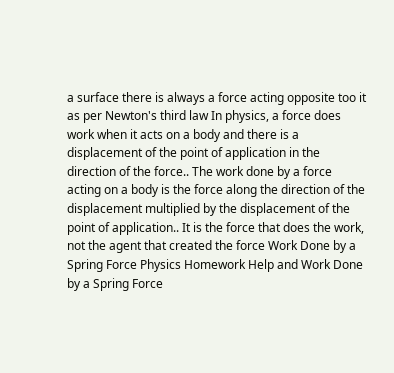a surface there is always a force acting opposite too it as per Newton's third law In physics, a force does work when it acts on a body and there is a displacement of the point of application in the direction of the force.. The work done by a force acting on a body is the force along the direction of the displacement multiplied by the displacement of the point of application.. It is the force that does the work, not the agent that created the force Work Done by a Spring Force Physics Homework Help and Work Done by a Spring Force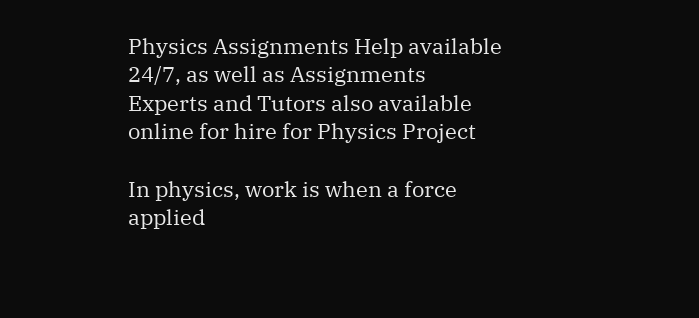Physics Assignments Help available 24/7, as well as Assignments Experts and Tutors also available online for hire for Physics Project

In physics, work is when a force applied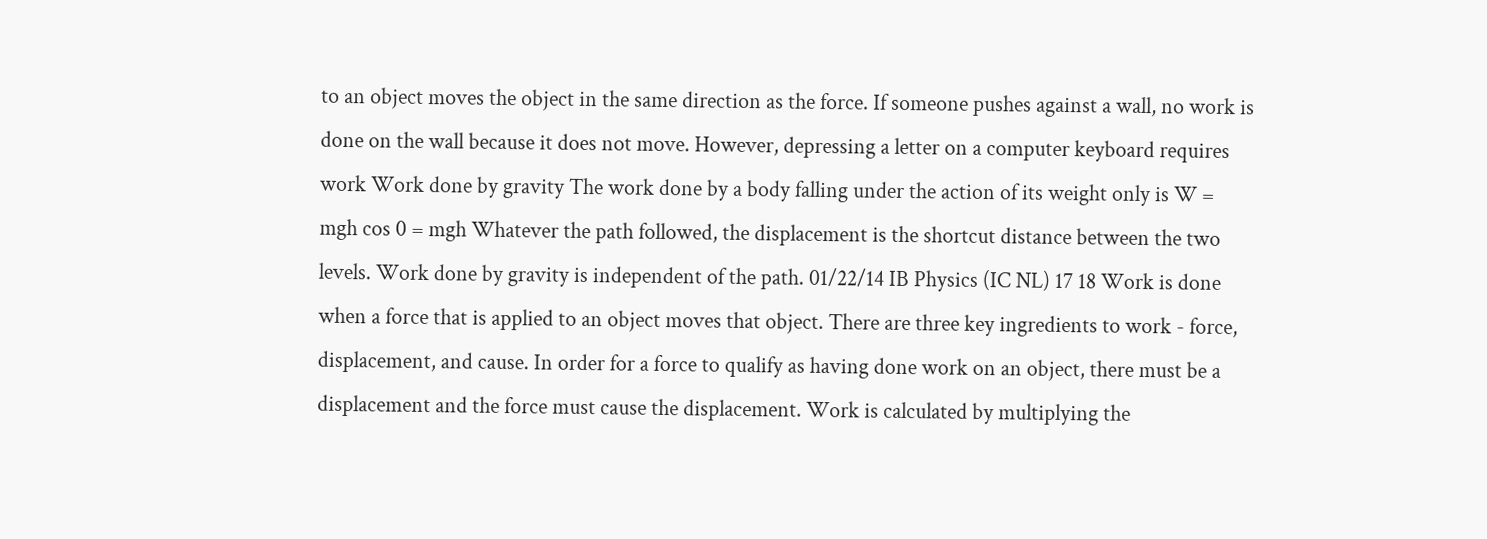to an object moves the object in the same direction as the force. If someone pushes against a wall, no work is done on the wall because it does not move. However, depressing a letter on a computer keyboard requires work Work done by gravity The work done by a body falling under the action of its weight only is W = mgh cos 0 = mgh Whatever the path followed, the displacement is the shortcut distance between the two levels. Work done by gravity is independent of the path. 01/22/14 IB Physics (IC NL) 17 18 Work is done when a force that is applied to an object moves that object. There are three key ingredients to work - force, displacement, and cause. In order for a force to qualify as having done work on an object, there must be a displacement and the force must cause the displacement. Work is calculated by multiplying the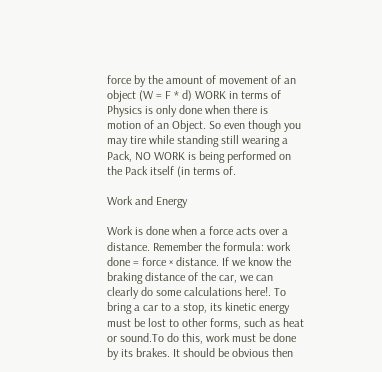force by the amount of movement of an object (W = F * d) WORK in terms of Physics is only done when there is motion of an Object. So even though you may tire while standing still wearing a Pack, NO WORK is being performed on the Pack itself (in terms of.

Work and Energy

Work is done when a force acts over a distance. Remember the formula: work done = force × distance. If we know the braking distance of the car, we can clearly do some calculations here!. To bring a car to a stop, its kinetic energy must be lost to other forms, such as heat or sound.To do this, work must be done by its brakes. It should be obvious then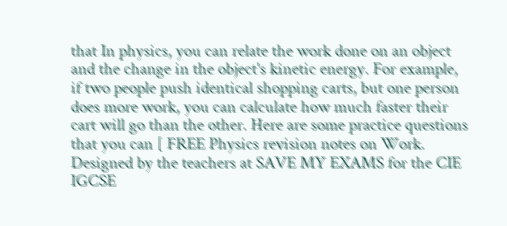that In physics, you can relate the work done on an object and the change in the object's kinetic energy. For example, if two people push identical shopping carts, but one person does more work, you can calculate how much faster their cart will go than the other. Here are some practice questions that you can [ FREE Physics revision notes on Work. Designed by the teachers at SAVE MY EXAMS for the CIE IGCSE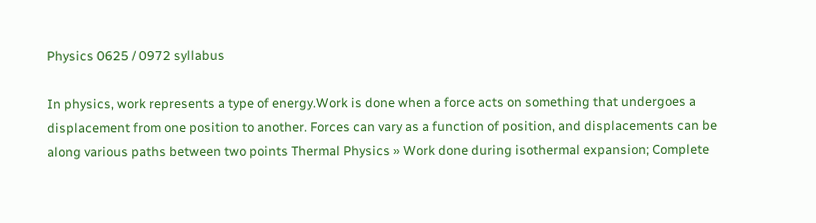Physics 0625 / 0972 syllabus

In physics, work represents a type of energy.Work is done when a force acts on something that undergoes a displacement from one position to another. Forces can vary as a function of position, and displacements can be along various paths between two points Thermal Physics » Work done during isothermal expansion; Complete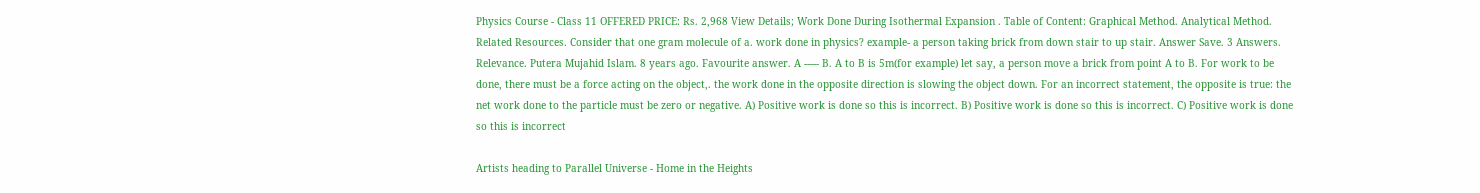Physics Course - Class 11 OFFERED PRICE: Rs. 2,968 View Details; Work Done During Isothermal Expansion . Table of Content: Graphical Method. Analytical Method. Related Resources. Consider that one gram molecule of a. work done in physics? example- a person taking brick from down stair to up stair. Answer Save. 3 Answers. Relevance. Putera Mujahid Islam. 8 years ago. Favourite answer. A ----- B. A to B is 5m(for example) let say, a person move a brick from point A to B. For work to be done, there must be a force acting on the object,. the work done in the opposite direction is slowing the object down. For an incorrect statement, the opposite is true: the net work done to the particle must be zero or negative. A) Positive work is done so this is incorrect. B) Positive work is done so this is incorrect. C) Positive work is done so this is incorrect

Artists heading to Parallel Universe - Home in the Heights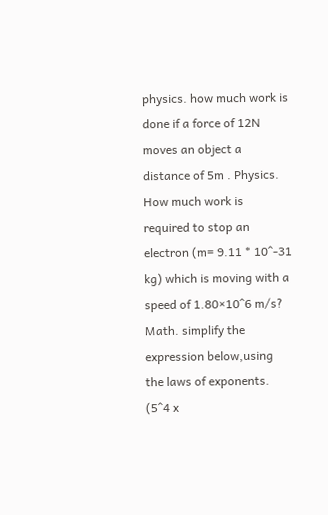physics. how much work is done if a force of 12N moves an object a distance of 5m . Physics. How much work is required to stop an electron (m= 9.11 * 10^-31 kg) which is moving with a speed of 1.80×10^6 m/s? Math. simplify the expression below,using the laws of exponents. (5^4 x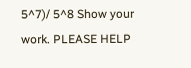5^7)/ 5^8 Show your work. PLEASE HELP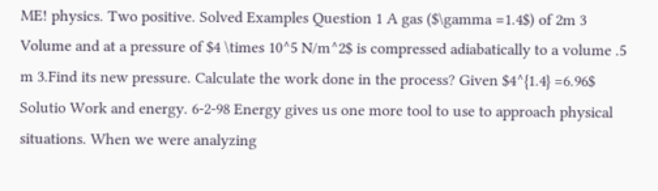ME! physics. Two positive. Solved Examples Question 1 A gas ($\gamma =1.4$) of 2m 3 Volume and at a pressure of $4 \times 10^5 N/m^2$ is compressed adiabatically to a volume .5 m 3.Find its new pressure. Calculate the work done in the process? Given $4^{1.4} =6.96$ Solutio Work and energy. 6-2-98 Energy gives us one more tool to use to approach physical situations. When we were analyzing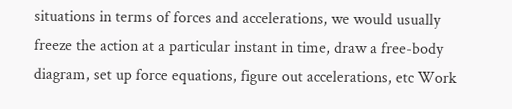situations in terms of forces and accelerations, we would usually freeze the action at a particular instant in time, draw a free-body diagram, set up force equations, figure out accelerations, etc Work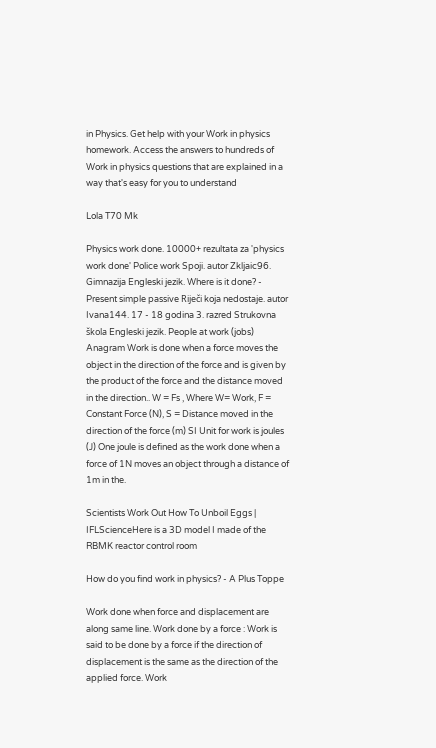in Physics. Get help with your Work in physics homework. Access the answers to hundreds of Work in physics questions that are explained in a way that's easy for you to understand

Lola T70 Mk

Physics work done. 10000+ rezultata za 'physics work done' Police work Spoji. autor Zkljaic96. Gimnazija Engleski jezik. Where is it done? - Present simple passive Riječi koja nedostaje. autor Ivana144. 17 - 18 godina 3. razred Strukovna škola Engleski jezik. People at work (jobs) Anagram Work is done when a force moves the object in the direction of the force and is given by the product of the force and the distance moved in the direction.. W = Fs , Where W= Work, F = Constant Force (N), S = Distance moved in the direction of the force (m) SI Unit for work is joules (J) One joule is defined as the work done when a force of 1N moves an object through a distance of 1m in the.

Scientists Work Out How To Unboil Eggs | IFLScienceHere is a 3D model I made of the RBMK reactor control room

How do you find work in physics? - A Plus Toppe

Work done when force and displacement are along same line. Work done by a force : Work is said to be done by a force if the direction of displacement is the same as the direction of the applied force. Work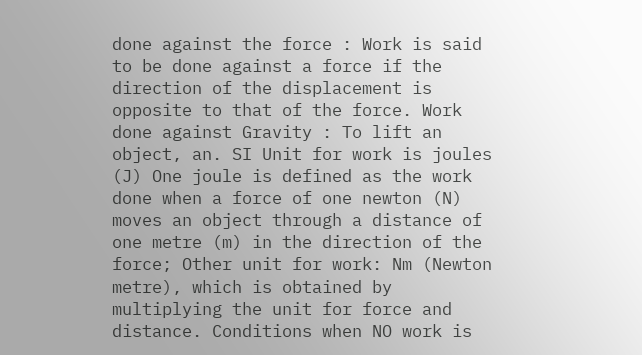done against the force : Work is said to be done against a force if the direction of the displacement is opposite to that of the force. Work done against Gravity : To lift an object, an. SI Unit for work is joules (J) One joule is defined as the work done when a force of one newton (N) moves an object through a distance of one metre (m) in the direction of the force; Other unit for work: Nm (Newton metre), which is obtained by multiplying the unit for force and distance. Conditions when NO work is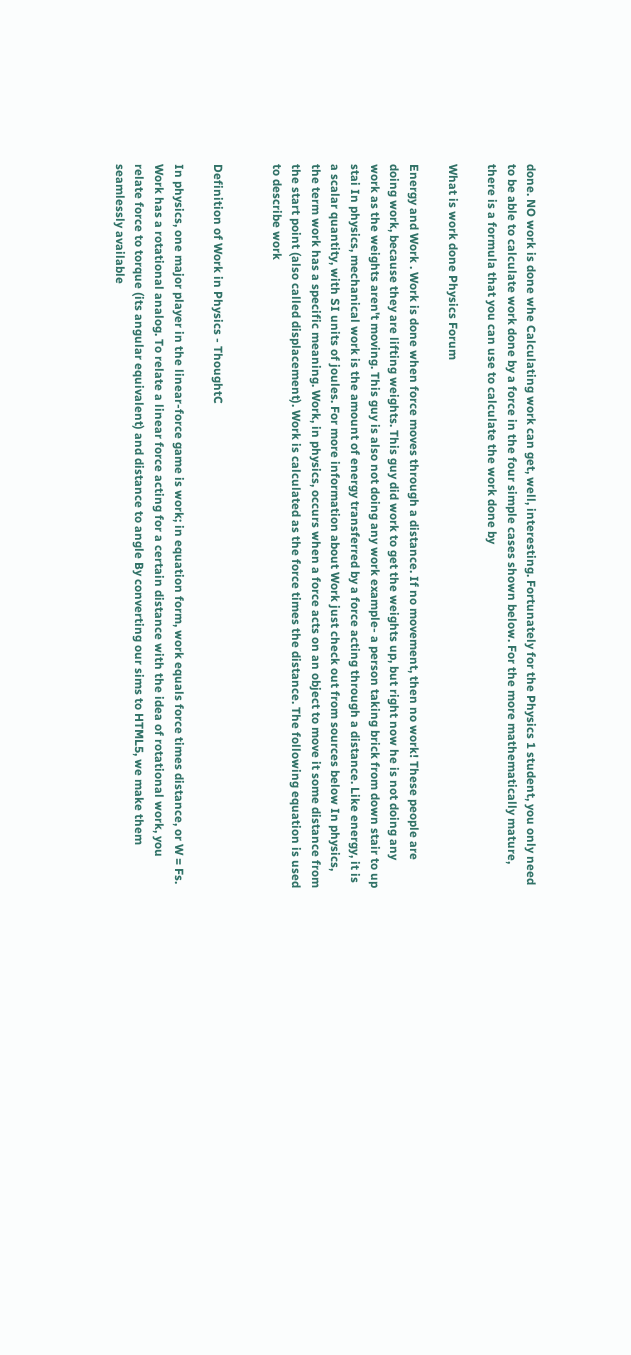done. NO work is done whe Calculating work can get, well, interesting. Fortunately for the Physics 1 student, you only need to be able to calculate work done by a force in the four simple cases shown below. For the more mathematically mature, there is a formula that you can use to calculate the work done by

What is work done Physics Forum

Energy and Work . Work is done when force moves through a distance. If no movement, then no work! These people are doing work, because they are lifting weights. This guy did work to get the weights up, but right now he is not doing any work as the weights aren't moving. This guy is also not doing any work example- a person taking brick from down stair to up stai In physics, mechanical work is the amount of energy transferred by a force acting through a distance. Like energy, it is a scalar quantity, with SI units of joules. For more information about Work just check out from sources below In physics, the term work has a specific meaning. Work, in physics, occurs when a force acts on an object to move it some distance from the start point (also called displacement). Work is calculated as the force times the distance. The following equation is used to describe work


Definition of Work in Physics - ThoughtC

In physics, one major player in the linear-force game is work; in equation form, work equals force times distance, or W = Fs. Work has a rotational analog. To relate a linear force acting for a certain distance with the idea of rotational work, you relate force to torque (its angular equivalent) and distance to angle By converting our sims to HTML5, we make them seamlessly available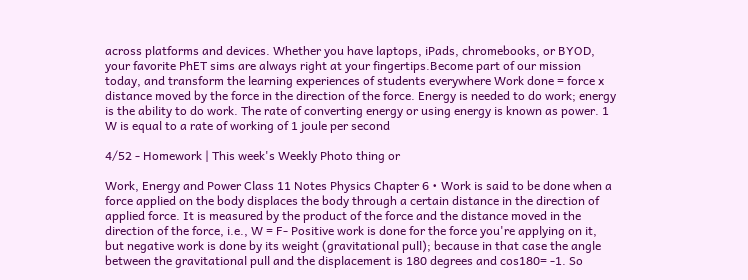across platforms and devices. Whether you have laptops, iPads, chromebooks, or BYOD, your favorite PhET sims are always right at your fingertips.Become part of our mission today, and transform the learning experiences of students everywhere Work done = force x distance moved by the force in the direction of the force. Energy is needed to do work; energy is the ability to do work. The rate of converting energy or using energy is known as power. 1 W is equal to a rate of working of 1 joule per second

4/52 - Homework | This week's Weekly Photo thing or

Work, Energy and Power Class 11 Notes Physics Chapter 6 • Work is said to be done when a force applied on the body displaces the body through a certain distance in the direction of applied force. It is measured by the product of the force and the distance moved in the direction of the force, i.e., W = F- Positive work is done for the force you're applying on it, but negative work is done by its weight (gravitational pull); because in that case the angle between the gravitational pull and the displacement is 180 degrees and cos180= -1. So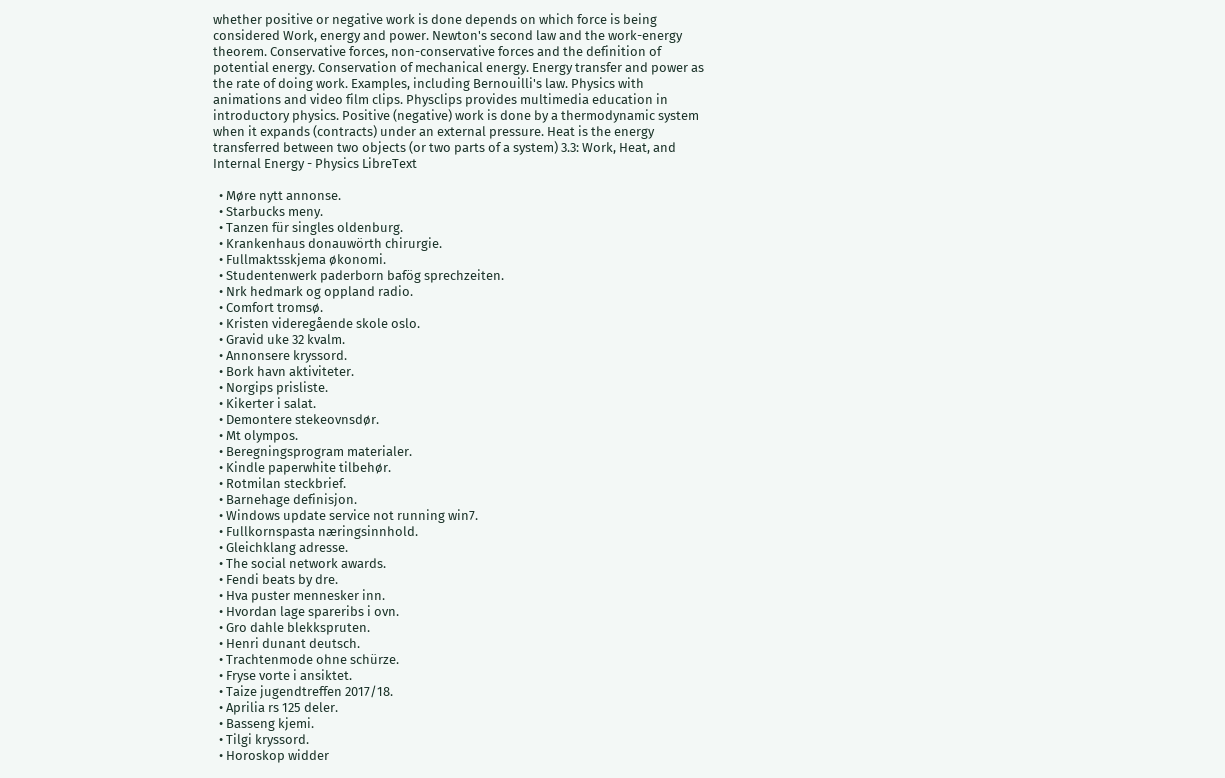whether positive or negative work is done depends on which force is being considered Work, energy and power. Newton's second law and the work-energy theorem. Conservative forces, non-conservative forces and the definition of potential energy. Conservation of mechanical energy. Energy transfer and power as the rate of doing work. Examples, including Bernouilli's law. Physics with animations and video film clips. Physclips provides multimedia education in introductory physics. Positive (negative) work is done by a thermodynamic system when it expands (contracts) under an external pressure. Heat is the energy transferred between two objects (or two parts of a system) 3.3: Work, Heat, and Internal Energy - Physics LibreText

  • Møre nytt annonse.
  • Starbucks meny.
  • Tanzen für singles oldenburg.
  • Krankenhaus donauwörth chirurgie.
  • Fullmaktsskjema økonomi.
  • Studentenwerk paderborn bafög sprechzeiten.
  • Nrk hedmark og oppland radio.
  • Comfort tromsø.
  • Kristen videregående skole oslo.
  • Gravid uke 32 kvalm.
  • Annonsere kryssord.
  • Bork havn aktiviteter.
  • Norgips prisliste.
  • Kikerter i salat.
  • Demontere stekeovnsdør.
  • Mt olympos.
  • Beregningsprogram materialer.
  • Kindle paperwhite tilbehør.
  • Rotmilan steckbrief.
  • Barnehage definisjon.
  • Windows update service not running win7.
  • Fullkornspasta næringsinnhold.
  • Gleichklang adresse.
  • The social network awards.
  • Fendi beats by dre.
  • Hva puster mennesker inn.
  • Hvordan lage spareribs i ovn.
  • Gro dahle blekkspruten.
  • Henri dunant deutsch.
  • Trachtenmode ohne schürze.
  • Fryse vorte i ansiktet.
  • Taize jugendtreffen 2017/18.
  • Aprilia rs 125 deler.
  • Basseng kjemi.
  • Tilgi kryssord.
  • Horoskop widder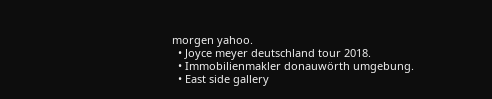morgen yahoo.
  • Joyce meyer deutschland tour 2018.
  • Immobilienmakler donauwörth umgebung.
  • East side gallery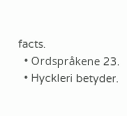facts.
  • Ordspråkene 23.
  • Hyckleri betyder.